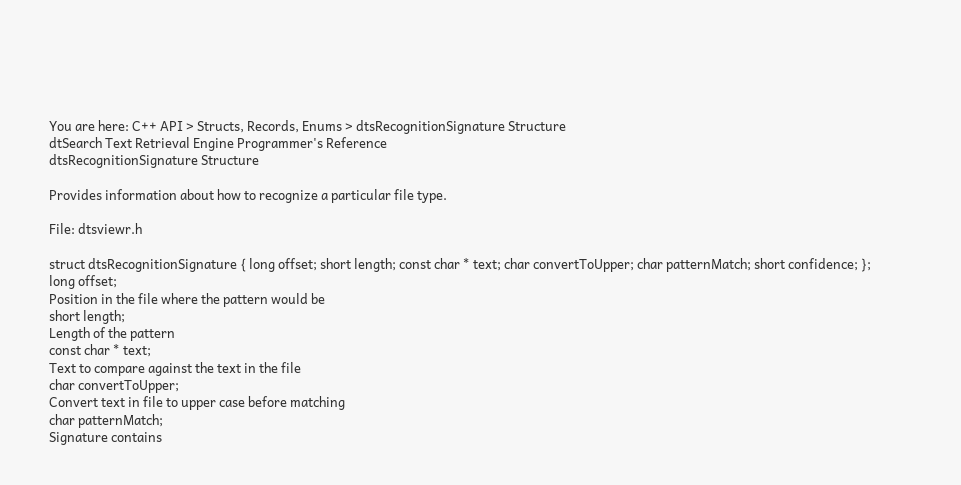You are here: C++ API > Structs, Records, Enums > dtsRecognitionSignature Structure
dtSearch Text Retrieval Engine Programmer's Reference
dtsRecognitionSignature Structure

Provides information about how to recognize a particular file type.

File: dtsviewr.h

struct dtsRecognitionSignature { long offset; short length; const char * text; char convertToUpper; char patternMatch; short confidence; };
long offset;
Position in the file where the pattern would be
short length;
Length of the pattern
const char * text;
Text to compare against the text in the file
char convertToUpper;
Convert text in file to upper case before matching
char patternMatch;
Signature contains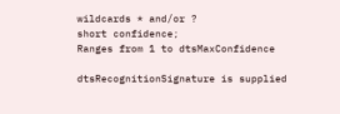wildcards * and/or ?
short confidence;
Ranges from 1 to dtsMaxConfidence

dtsRecognitionSignature is supplied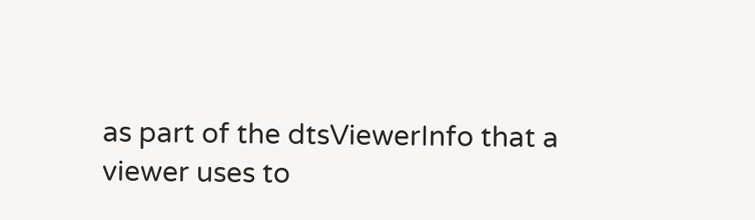as part of the dtsViewerInfo that a viewer uses to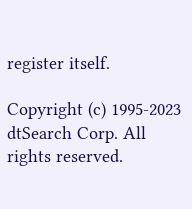register itself.

Copyright (c) 1995-2023 dtSearch Corp. All rights reserved.